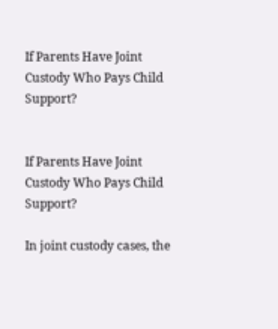If Parents Have Joint Custody Who Pays Child Support?


If Parents Have Joint Custody Who Pays Child Support?

In joint custody cases, the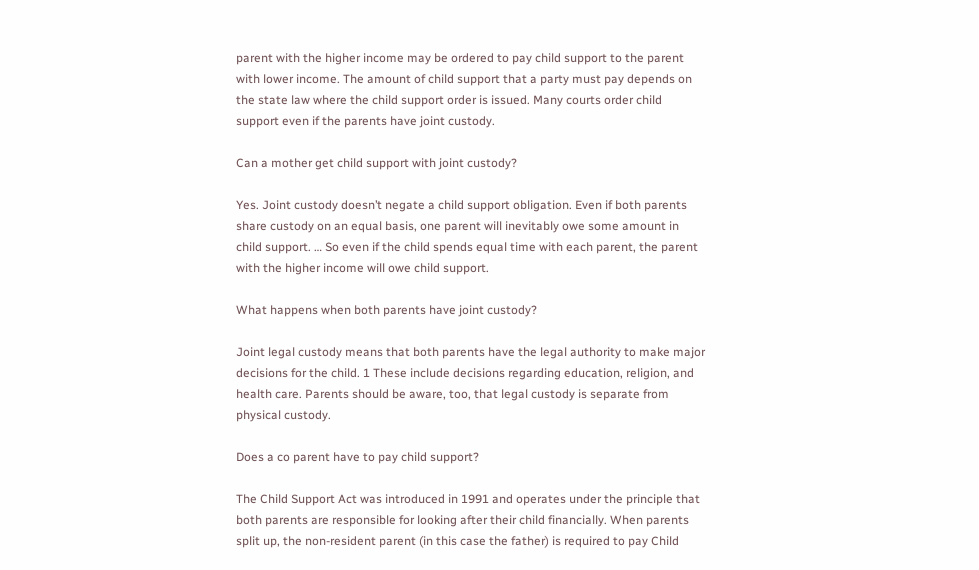parent with the higher income may be ordered to pay child support to the parent with lower income. The amount of child support that a party must pay depends on the state law where the child support order is issued. Many courts order child support even if the parents have joint custody.

Can a mother get child support with joint custody?

Yes. Joint custody doesn’t negate a child support obligation. Even if both parents share custody on an equal basis, one parent will inevitably owe some amount in child support. … So even if the child spends equal time with each parent, the parent with the higher income will owe child support.

What happens when both parents have joint custody?

Joint legal custody means that both parents have the legal authority to make major decisions for the child. 1 These include decisions regarding education, religion, and health care. Parents should be aware, too, that legal custody is separate from physical custody.

Does a co parent have to pay child support?

The Child Support Act was introduced in 1991 and operates under the principle that both parents are responsible for looking after their child financially. When parents split up, the non-resident parent (in this case the father) is required to pay Child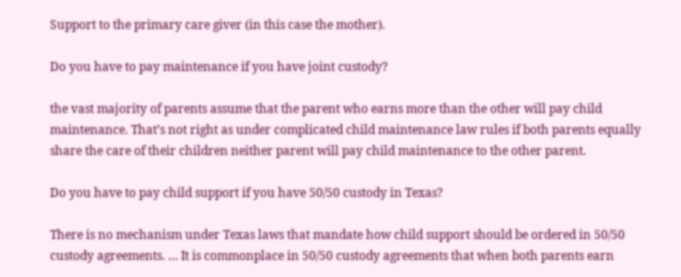Support to the primary care giver (in this case the mother).

Do you have to pay maintenance if you have joint custody?

the vast majority of parents assume that the parent who earns more than the other will pay child maintenance. That’s not right as under complicated child maintenance law rules if both parents equally share the care of their children neither parent will pay child maintenance to the other parent.

Do you have to pay child support if you have 50/50 custody in Texas?

There is no mechanism under Texas laws that mandate how child support should be ordered in 50/50 custody agreements. … It is commonplace in 50/50 custody agreements that when both parents earn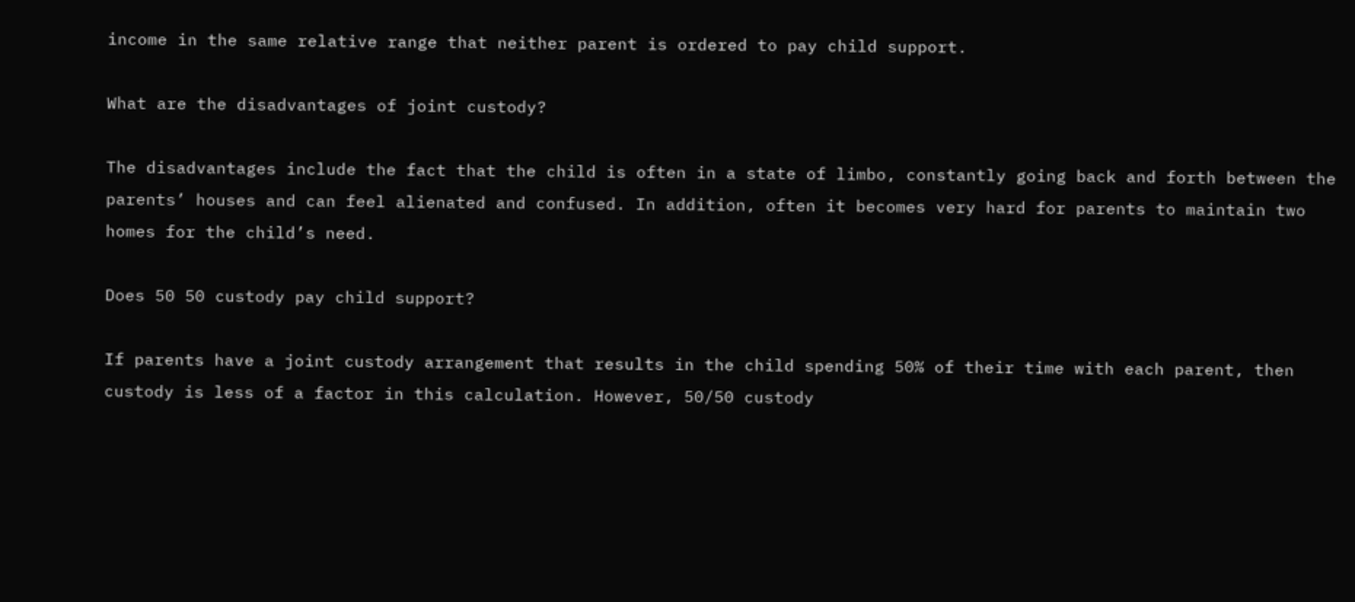income in the same relative range that neither parent is ordered to pay child support.

What are the disadvantages of joint custody?

The disadvantages include the fact that the child is often in a state of limbo, constantly going back and forth between the parents’ houses and can feel alienated and confused. In addition, often it becomes very hard for parents to maintain two homes for the child’s need.

Does 50 50 custody pay child support?

If parents have a joint custody arrangement that results in the child spending 50% of their time with each parent, then custody is less of a factor in this calculation. However, 50/50 custody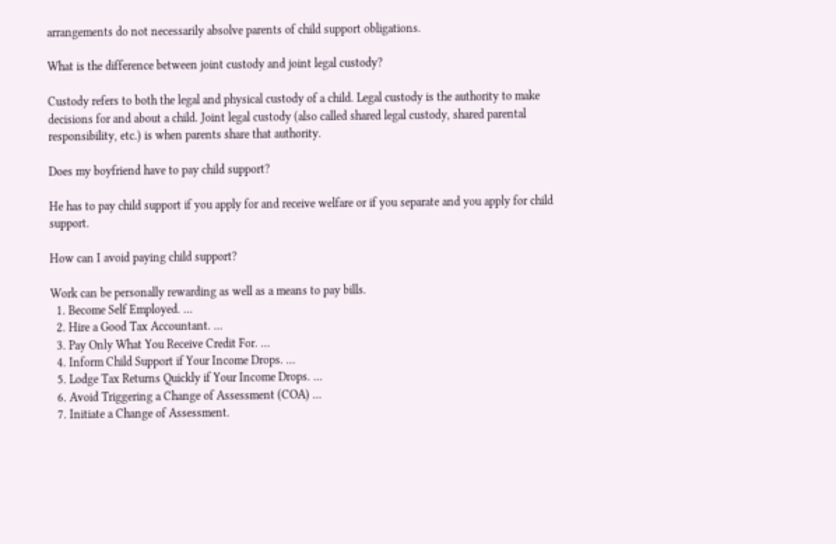arrangements do not necessarily absolve parents of child support obligations.

What is the difference between joint custody and joint legal custody?

Custody refers to both the legal and physical custody of a child. Legal custody is the authority to make decisions for and about a child. Joint legal custody (also called shared legal custody, shared parental responsibility, etc.) is when parents share that authority.

Does my boyfriend have to pay child support?

He has to pay child support if you apply for and receive welfare or if you separate and you apply for child support.

How can I avoid paying child support?

Work can be personally rewarding as well as a means to pay bills.
  1. Become Self Employed. …
  2. Hire a Good Tax Accountant. …
  3. Pay Only What You Receive Credit For. …
  4. Inform Child Support if Your Income Drops. …
  5. Lodge Tax Returns Quickly if Your Income Drops. …
  6. Avoid Triggering a Change of Assessment (COA) …
  7. Initiate a Change of Assessment.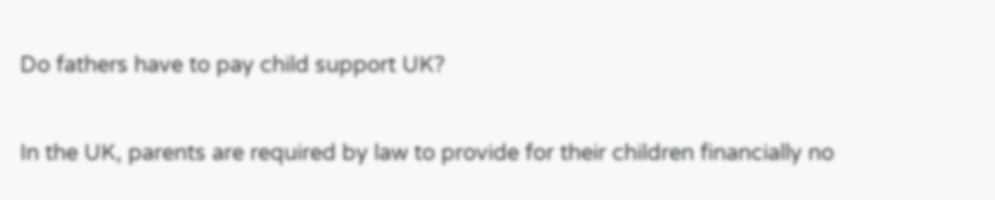Do fathers have to pay child support UK?

In the UK, parents are required by law to provide for their children financially no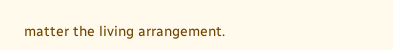matter the living arrangement.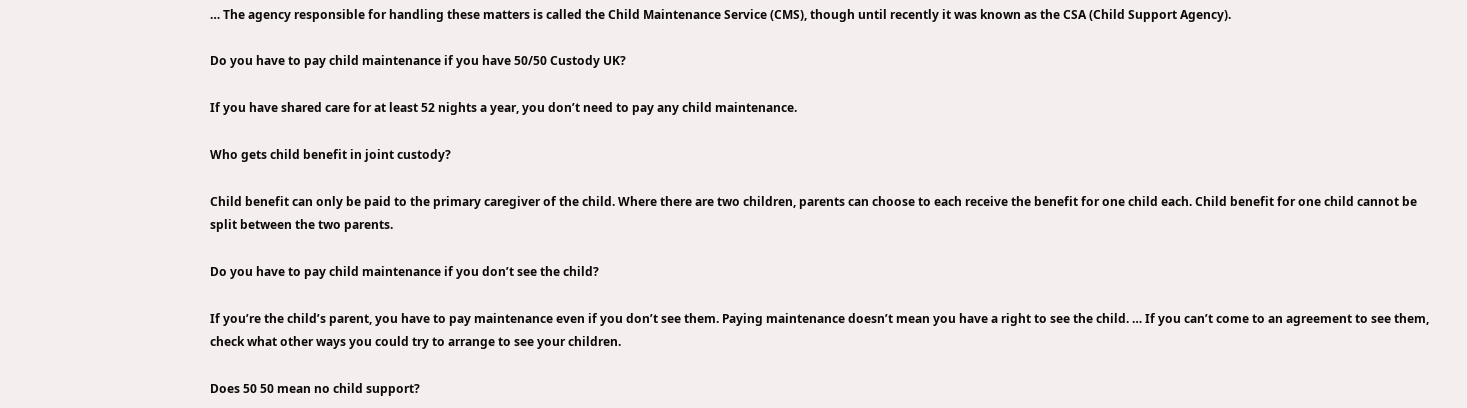… The agency responsible for handling these matters is called the Child Maintenance Service (CMS), though until recently it was known as the CSA (Child Support Agency).

Do you have to pay child maintenance if you have 50/50 Custody UK?

If you have shared care for at least 52 nights a year, you don’t need to pay any child maintenance.

Who gets child benefit in joint custody?

Child benefit can only be paid to the primary caregiver of the child. Where there are two children, parents can choose to each receive the benefit for one child each. Child benefit for one child cannot be split between the two parents.

Do you have to pay child maintenance if you don’t see the child?

If you’re the child’s parent, you have to pay maintenance even if you don’t see them. Paying maintenance doesn’t mean you have a right to see the child. … If you can’t come to an agreement to see them, check what other ways you could try to arrange to see your children.

Does 50 50 mean no child support?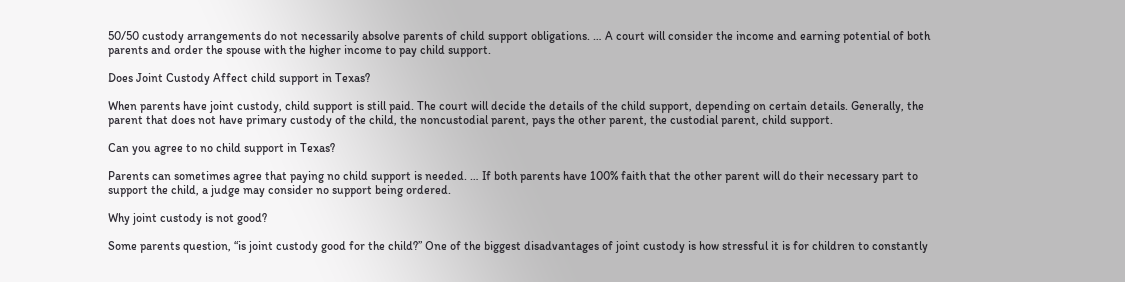50/50 custody arrangements do not necessarily absolve parents of child support obligations. … A court will consider the income and earning potential of both parents and order the spouse with the higher income to pay child support.

Does Joint Custody Affect child support in Texas?

When parents have joint custody, child support is still paid. The court will decide the details of the child support, depending on certain details. Generally, the parent that does not have primary custody of the child, the noncustodial parent, pays the other parent, the custodial parent, child support.

Can you agree to no child support in Texas?

Parents can sometimes agree that paying no child support is needed. … If both parents have 100% faith that the other parent will do their necessary part to support the child, a judge may consider no support being ordered.

Why joint custody is not good?

Some parents question, “is joint custody good for the child?” One of the biggest disadvantages of joint custody is how stressful it is for children to constantly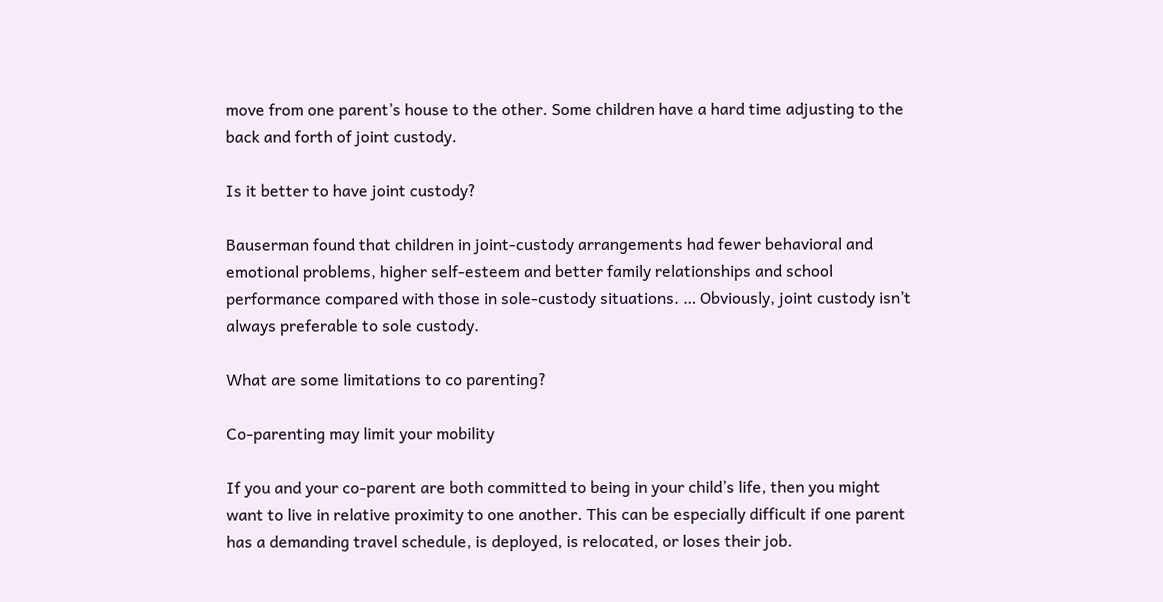move from one parent’s house to the other. Some children have a hard time adjusting to the back and forth of joint custody.

Is it better to have joint custody?

Bauserman found that children in joint-custody arrangements had fewer behavioral and emotional problems, higher self-esteem and better family relationships and school performance compared with those in sole-custody situations. … Obviously, joint custody isn’t always preferable to sole custody.

What are some limitations to co parenting?

Co-parenting may limit your mobility

If you and your co-parent are both committed to being in your child’s life, then you might want to live in relative proximity to one another. This can be especially difficult if one parent has a demanding travel schedule, is deployed, is relocated, or loses their job.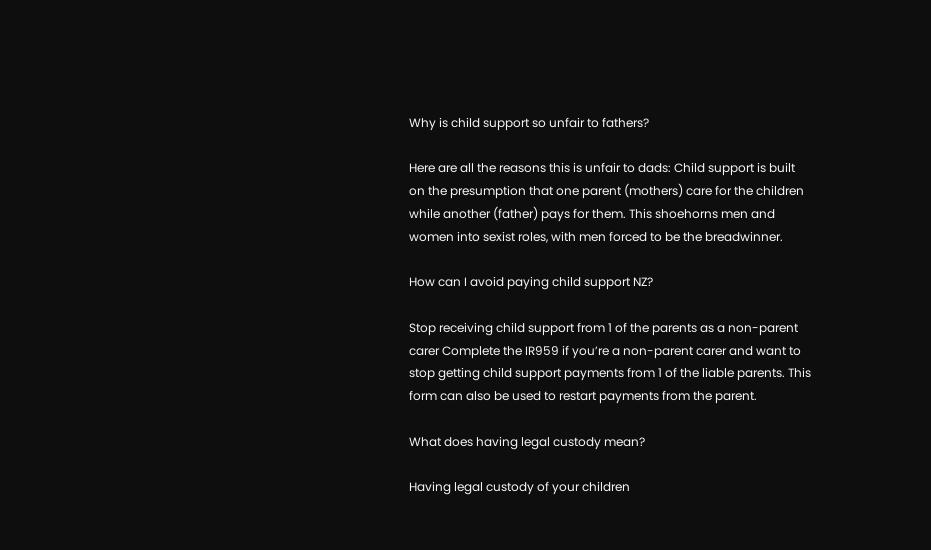Why is child support so unfair to fathers?

Here are all the reasons this is unfair to dads: Child support is built on the presumption that one parent (mothers) care for the children while another (father) pays for them. This shoehorns men and women into sexist roles, with men forced to be the breadwinner.

How can I avoid paying child support NZ?

Stop receiving child support from 1 of the parents as a non-parent carer Complete the IR959 if you’re a non-parent carer and want to stop getting child support payments from 1 of the liable parents. This form can also be used to restart payments from the parent.

What does having legal custody mean?

Having legal custody of your children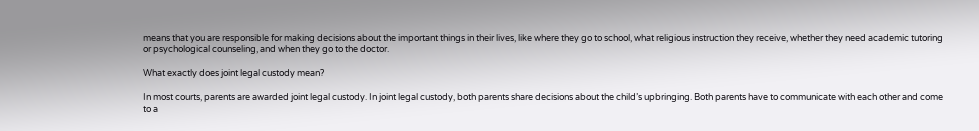means that you are responsible for making decisions about the important things in their lives, like where they go to school, what religious instruction they receive, whether they need academic tutoring or psychological counseling, and when they go to the doctor.

What exactly does joint legal custody mean?

In most courts, parents are awarded joint legal custody. In joint legal custody, both parents share decisions about the child’s upbringing. Both parents have to communicate with each other and come to a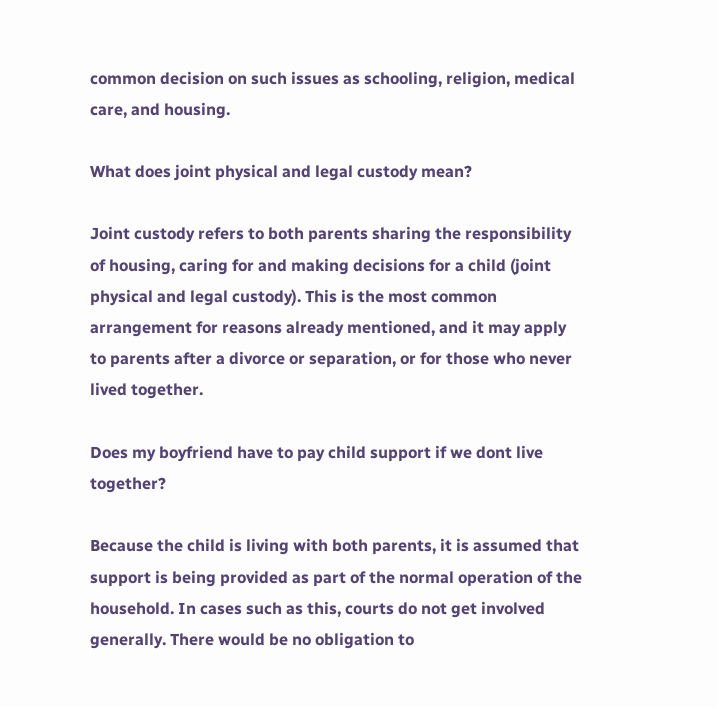common decision on such issues as schooling, religion, medical care, and housing.

What does joint physical and legal custody mean?

Joint custody refers to both parents sharing the responsibility of housing, caring for and making decisions for a child (joint physical and legal custody). This is the most common arrangement for reasons already mentioned, and it may apply to parents after a divorce or separation, or for those who never lived together.

Does my boyfriend have to pay child support if we dont live together?

Because the child is living with both parents, it is assumed that support is being provided as part of the normal operation of the household. In cases such as this, courts do not get involved generally. There would be no obligation to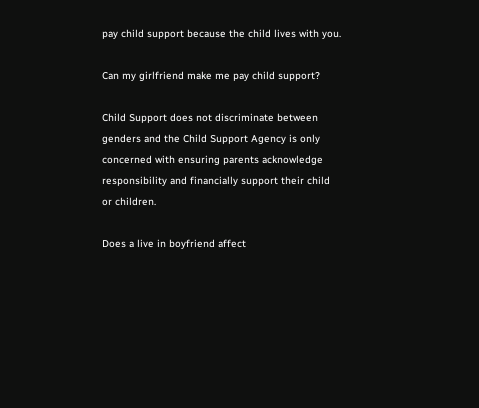pay child support because the child lives with you.

Can my girlfriend make me pay child support?

Child Support does not discriminate between genders and the Child Support Agency is only concerned with ensuring parents acknowledge responsibility and financially support their child or children.

Does a live in boyfriend affect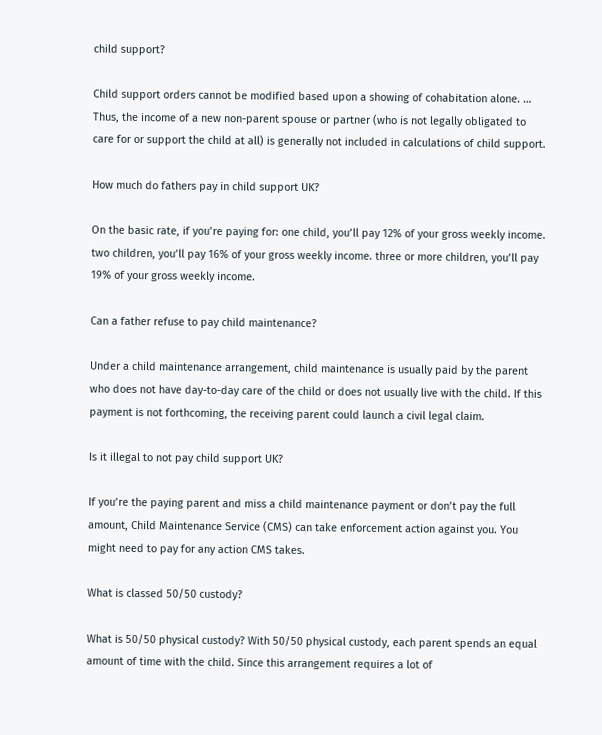child support?

Child support orders cannot be modified based upon a showing of cohabitation alone. … Thus, the income of a new non-parent spouse or partner (who is not legally obligated to care for or support the child at all) is generally not included in calculations of child support.

How much do fathers pay in child support UK?

On the basic rate, if you’re paying for: one child, you’ll pay 12% of your gross weekly income. two children, you’ll pay 16% of your gross weekly income. three or more children, you’ll pay 19% of your gross weekly income.

Can a father refuse to pay child maintenance?

Under a child maintenance arrangement, child maintenance is usually paid by the parent who does not have day-to-day care of the child or does not usually live with the child. If this payment is not forthcoming, the receiving parent could launch a civil legal claim.

Is it illegal to not pay child support UK?

If you’re the paying parent and miss a child maintenance payment or don’t pay the full amount, Child Maintenance Service (CMS) can take enforcement action against you. You might need to pay for any action CMS takes.

What is classed 50/50 custody?

What is 50/50 physical custody? With 50/50 physical custody, each parent spends an equal amount of time with the child. Since this arrangement requires a lot of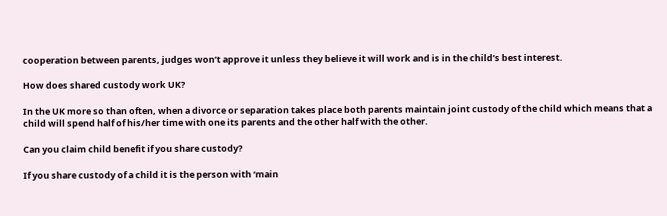cooperation between parents, judges won’t approve it unless they believe it will work and is in the child’s best interest.

How does shared custody work UK?

In the UK more so than often, when a divorce or separation takes place both parents maintain joint custody of the child which means that a child will spend half of his/her time with one its parents and the other half with the other.

Can you claim child benefit if you share custody?

If you share custody of a child it is the person with ‘main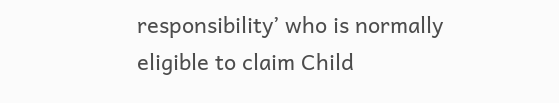responsibility’ who is normally eligible to claim Child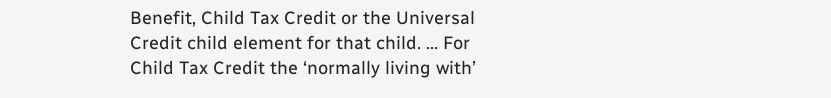Benefit, Child Tax Credit or the Universal Credit child element for that child. … For Child Tax Credit the ‘normally living with’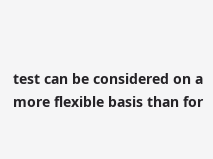test can be considered on a more flexible basis than for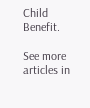Child Benefit.

See more articles in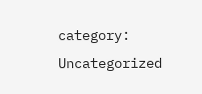category: Uncategorized